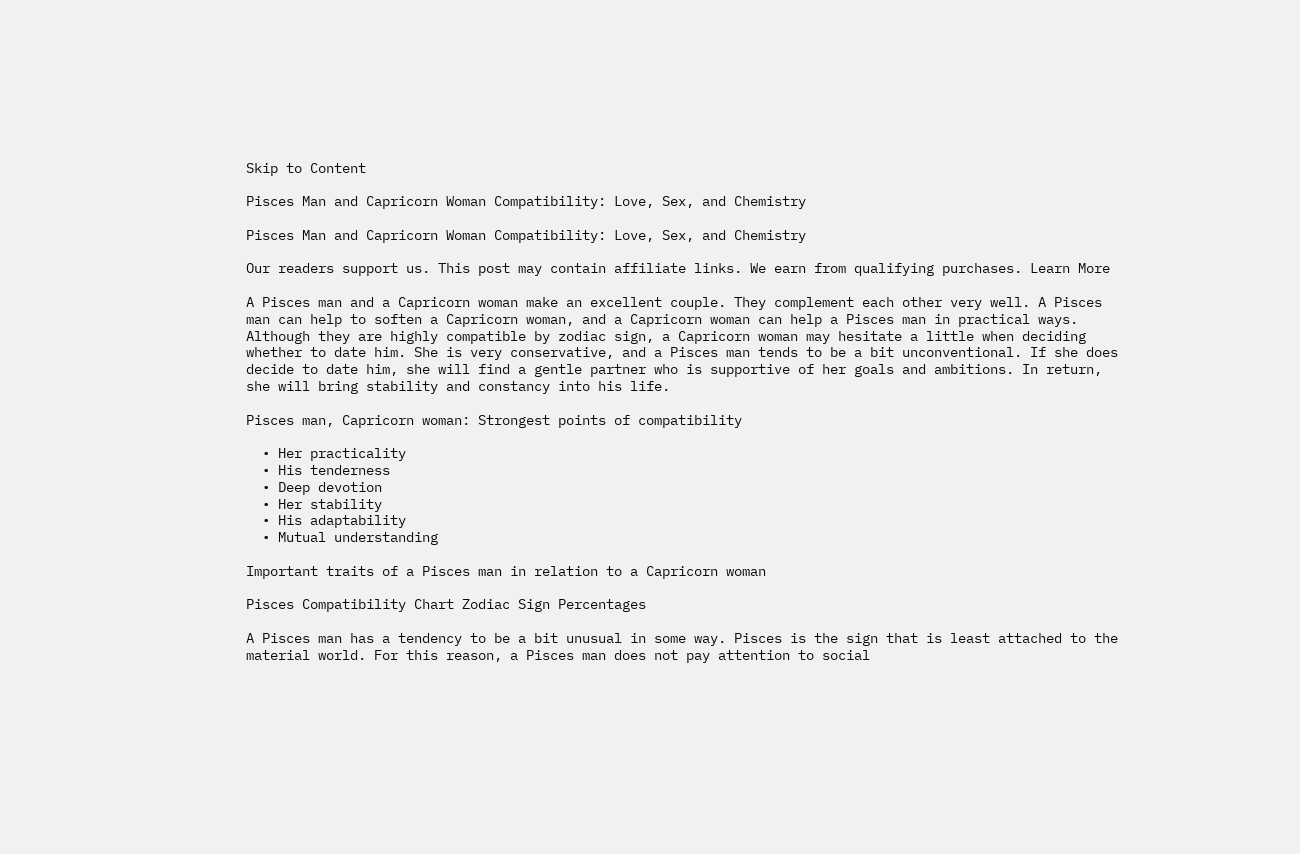Skip to Content

Pisces Man and Capricorn Woman Compatibility: Love, Sex, and Chemistry

Pisces Man and Capricorn Woman Compatibility: Love, Sex, and Chemistry

Our readers support us. This post may contain affiliate links. We earn from qualifying purchases. Learn More

A Pisces man and a Capricorn woman make an excellent couple. They complement each other very well. A Pisces man can help to soften a Capricorn woman, and a Capricorn woman can help a Pisces man in practical ways. Although they are highly compatible by zodiac sign, a Capricorn woman may hesitate a little when deciding whether to date him. She is very conservative, and a Pisces man tends to be a bit unconventional. If she does decide to date him, she will find a gentle partner who is supportive of her goals and ambitions. In return, she will bring stability and constancy into his life.

Pisces man, Capricorn woman: Strongest points of compatibility

  • Her practicality
  • His tenderness
  • Deep devotion
  • Her stability
  • His adaptability
  • Mutual understanding

Important traits of a Pisces man in relation to a Capricorn woman

Pisces Compatibility Chart Zodiac Sign Percentages

A Pisces man has a tendency to be a bit unusual in some way. Pisces is the sign that is least attached to the material world. For this reason, a Pisces man does not pay attention to social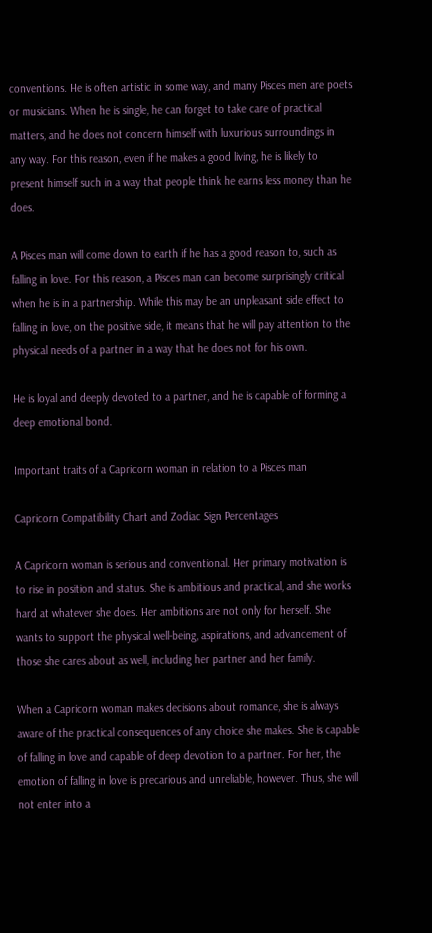conventions. He is often artistic in some way, and many Pisces men are poets or musicians. When he is single, he can forget to take care of practical matters, and he does not concern himself with luxurious surroundings in any way. For this reason, even if he makes a good living, he is likely to present himself such in a way that people think he earns less money than he does.

A Pisces man will come down to earth if he has a good reason to, such as falling in love. For this reason, a Pisces man can become surprisingly critical when he is in a partnership. While this may be an unpleasant side effect to falling in love, on the positive side, it means that he will pay attention to the physical needs of a partner in a way that he does not for his own.

He is loyal and deeply devoted to a partner, and he is capable of forming a deep emotional bond.

Important traits of a Capricorn woman in relation to a Pisces man

Capricorn Compatibility Chart and Zodiac Sign Percentages

A Capricorn woman is serious and conventional. Her primary motivation is to rise in position and status. She is ambitious and practical, and she works hard at whatever she does. Her ambitions are not only for herself. She wants to support the physical well-being, aspirations, and advancement of those she cares about as well, including her partner and her family.

When a Capricorn woman makes decisions about romance, she is always aware of the practical consequences of any choice she makes. She is capable of falling in love and capable of deep devotion to a partner. For her, the emotion of falling in love is precarious and unreliable, however. Thus, she will not enter into a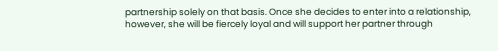partnership solely on that basis. Once she decides to enter into a relationship, however, she will be fiercely loyal and will support her partner through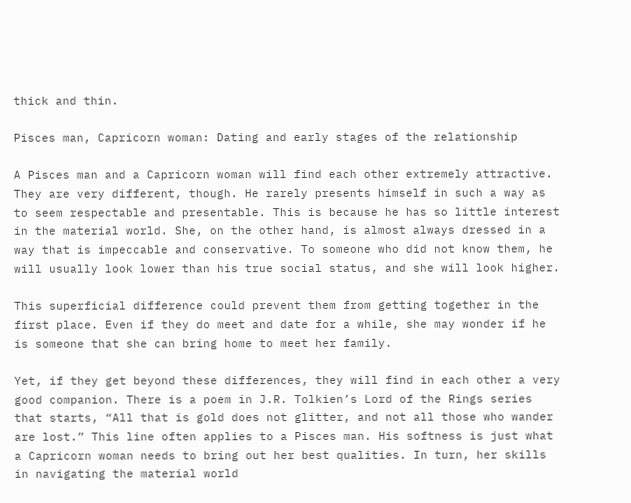thick and thin.

Pisces man, Capricorn woman: Dating and early stages of the relationship

A Pisces man and a Capricorn woman will find each other extremely attractive. They are very different, though. He rarely presents himself in such a way as to seem respectable and presentable. This is because he has so little interest in the material world. She, on the other hand, is almost always dressed in a way that is impeccable and conservative. To someone who did not know them, he will usually look lower than his true social status, and she will look higher.

This superficial difference could prevent them from getting together in the first place. Even if they do meet and date for a while, she may wonder if he is someone that she can bring home to meet her family.

Yet, if they get beyond these differences, they will find in each other a very good companion. There is a poem in J.R. Tolkien’s Lord of the Rings series that starts, “All that is gold does not glitter, and not all those who wander are lost.” This line often applies to a Pisces man. His softness is just what a Capricorn woman needs to bring out her best qualities. In turn, her skills in navigating the material world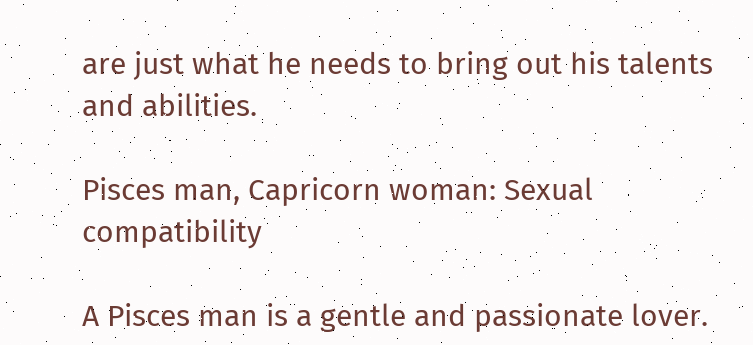are just what he needs to bring out his talents and abilities.

Pisces man, Capricorn woman: Sexual compatibility

A Pisces man is a gentle and passionate lover.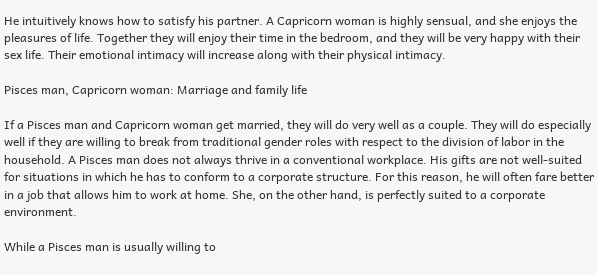He intuitively knows how to satisfy his partner. A Capricorn woman is highly sensual, and she enjoys the pleasures of life. Together they will enjoy their time in the bedroom, and they will be very happy with their sex life. Their emotional intimacy will increase along with their physical intimacy.

Pisces man, Capricorn woman: Marriage and family life

If a Pisces man and Capricorn woman get married, they will do very well as a couple. They will do especially well if they are willing to break from traditional gender roles with respect to the division of labor in the household. A Pisces man does not always thrive in a conventional workplace. His gifts are not well-suited for situations in which he has to conform to a corporate structure. For this reason, he will often fare better in a job that allows him to work at home. She, on the other hand, is perfectly suited to a corporate environment.

While a Pisces man is usually willing to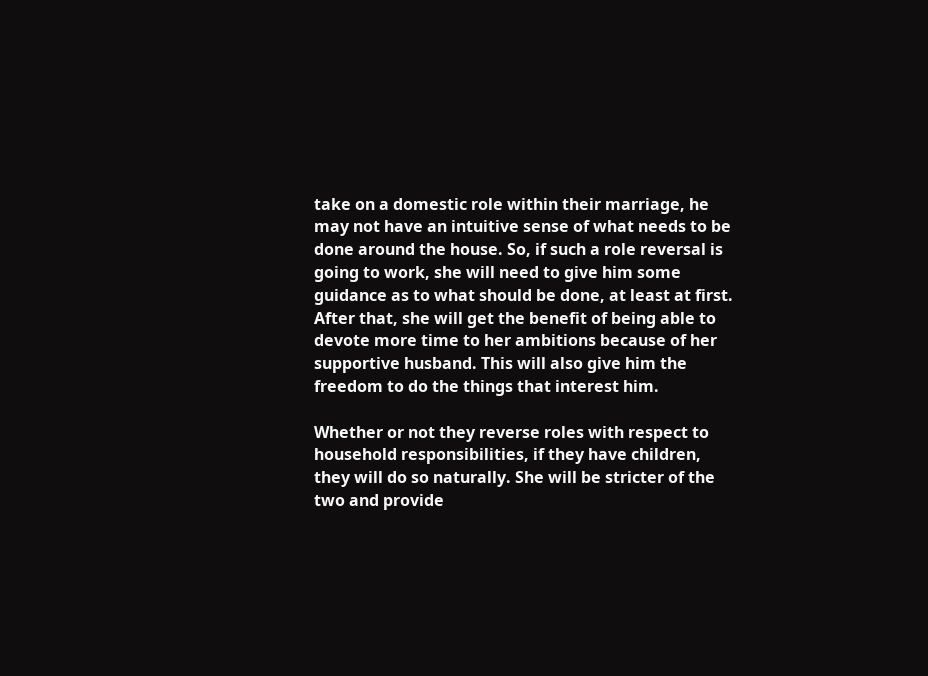take on a domestic role within their marriage, he may not have an intuitive sense of what needs to be done around the house. So, if such a role reversal is going to work, she will need to give him some guidance as to what should be done, at least at first. After that, she will get the benefit of being able to devote more time to her ambitions because of her supportive husband. This will also give him the freedom to do the things that interest him.

Whether or not they reverse roles with respect to household responsibilities, if they have children, they will do so naturally. She will be stricter of the two and provide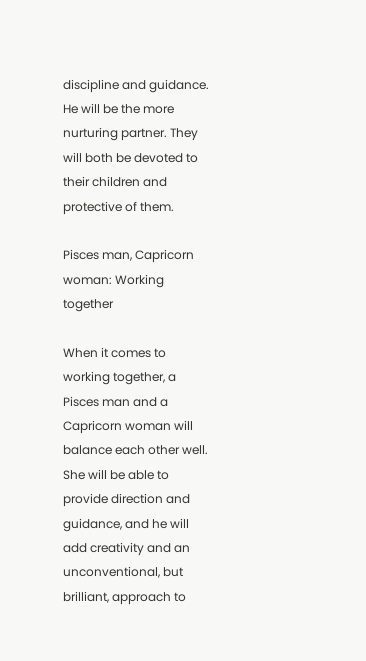discipline and guidance. He will be the more nurturing partner. They will both be devoted to their children and protective of them.

Pisces man, Capricorn woman: Working together

When it comes to working together, a Pisces man and a Capricorn woman will balance each other well. She will be able to provide direction and guidance, and he will add creativity and an unconventional, but brilliant, approach to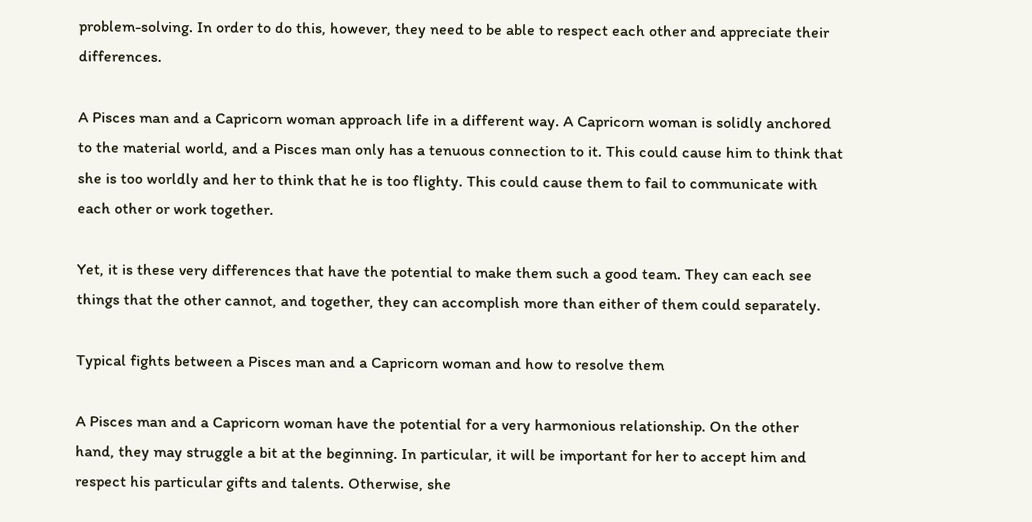problem-solving. In order to do this, however, they need to be able to respect each other and appreciate their differences.

A Pisces man and a Capricorn woman approach life in a different way. A Capricorn woman is solidly anchored to the material world, and a Pisces man only has a tenuous connection to it. This could cause him to think that she is too worldly and her to think that he is too flighty. This could cause them to fail to communicate with each other or work together.

Yet, it is these very differences that have the potential to make them such a good team. They can each see things that the other cannot, and together, they can accomplish more than either of them could separately.

Typical fights between a Pisces man and a Capricorn woman and how to resolve them

A Pisces man and a Capricorn woman have the potential for a very harmonious relationship. On the other hand, they may struggle a bit at the beginning. In particular, it will be important for her to accept him and respect his particular gifts and talents. Otherwise, she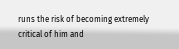runs the risk of becoming extremely critical of him and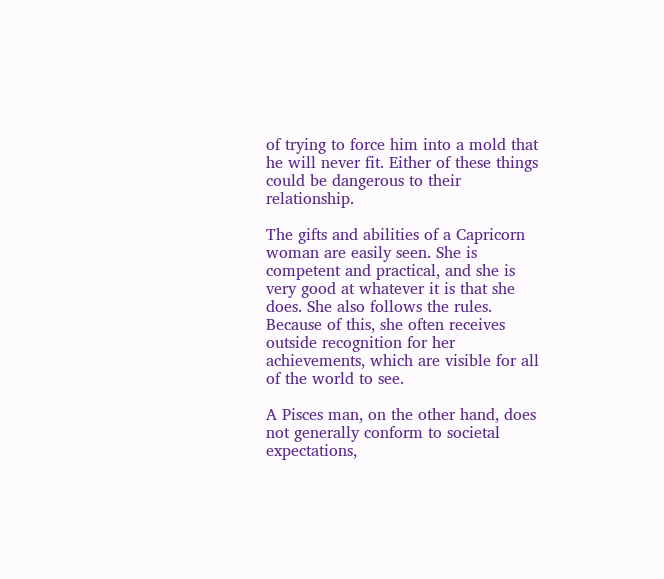of trying to force him into a mold that he will never fit. Either of these things could be dangerous to their relationship.

The gifts and abilities of a Capricorn woman are easily seen. She is competent and practical, and she is very good at whatever it is that she does. She also follows the rules. Because of this, she often receives outside recognition for her achievements, which are visible for all of the world to see.

A Pisces man, on the other hand, does not generally conform to societal expectations,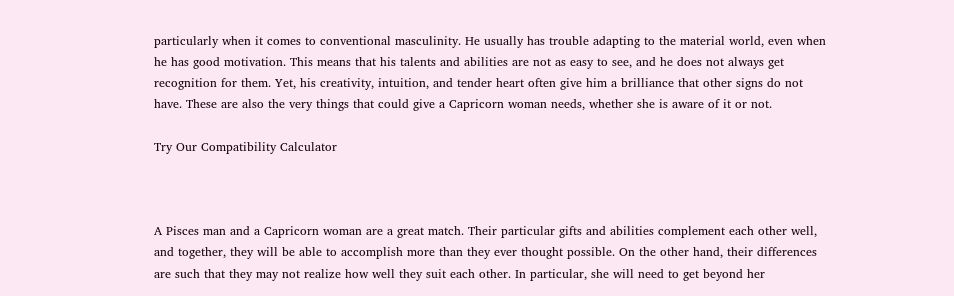particularly when it comes to conventional masculinity. He usually has trouble adapting to the material world, even when he has good motivation. This means that his talents and abilities are not as easy to see, and he does not always get recognition for them. Yet, his creativity, intuition, and tender heart often give him a brilliance that other signs do not have. These are also the very things that could give a Capricorn woman needs, whether she is aware of it or not.

Try Our Compatibility Calculator



A Pisces man and a Capricorn woman are a great match. Their particular gifts and abilities complement each other well, and together, they will be able to accomplish more than they ever thought possible. On the other hand, their differences are such that they may not realize how well they suit each other. In particular, she will need to get beyond her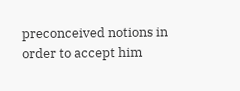preconceived notions in order to accept him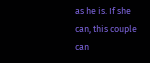as he is. If she can, this couple can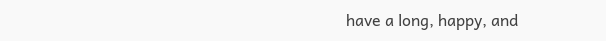have a long, happy, and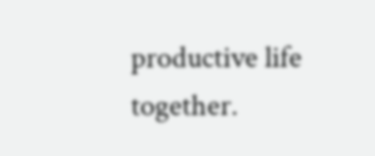productive life together.